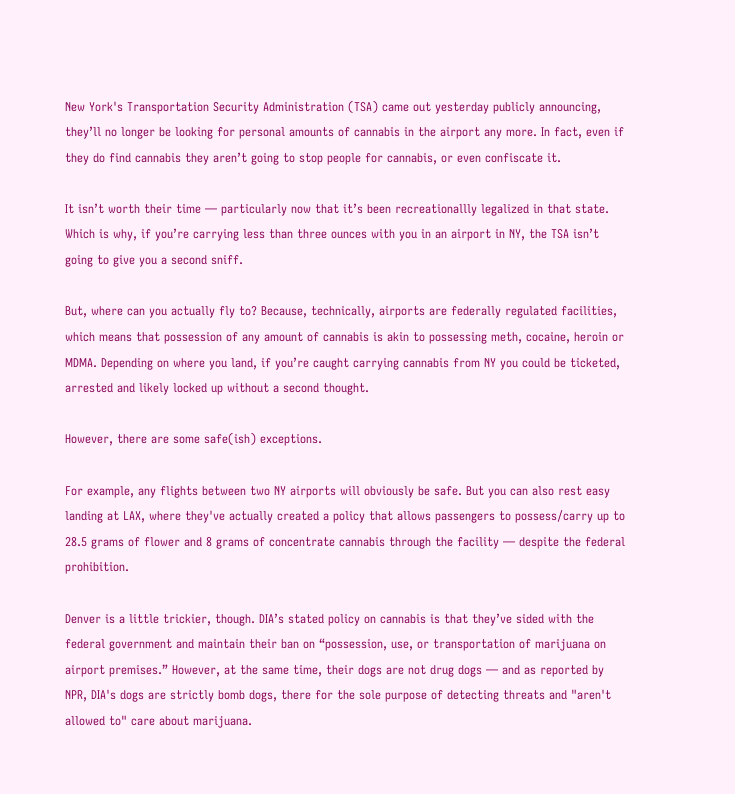New York's Transportation Security Administration (TSA) came out yesterday publicly announcing, they’ll no longer be looking for personal amounts of cannabis in the airport any more. In fact, even if they do find cannabis they aren’t going to stop people for cannabis, or even confiscate it.

It isn’t worth their time — particularly now that it’s been recreationallly legalized in that state. Which is why, if you’re carrying less than three ounces with you in an airport in NY, the TSA isn’t going to give you a second sniff.

But, where can you actually fly to? Because, technically, airports are federally regulated facilities, which means that possession of any amount of cannabis is akin to possessing meth, cocaine, heroin or MDMA. Depending on where you land, if you’re caught carrying cannabis from NY you could be ticketed, arrested and likely locked up without a second thought.

However, there are some safe(ish) exceptions.

For example, any flights between two NY airports will obviously be safe. But you can also rest easy landing at LAX, where they've actually created a policy that allows passengers to possess/carry up to 28.5 grams of flower and 8 grams of concentrate cannabis through the facility — despite the federal prohibition.

Denver is a little trickier, though. DIA’s stated policy on cannabis is that they’ve sided with the federal government and maintain their ban on “possession, use, or transportation of marijuana on airport premises.” However, at the same time, their dogs are not drug dogs — and as reported by NPR, DIA's dogs are strictly bomb dogs, there for the sole purpose of detecting threats and "aren't allowed to" care about marijuana.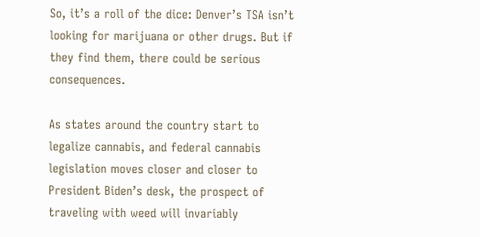So, it’s a roll of the dice: Denver’s TSA isn’t looking for marijuana or other drugs. But if they find them, there could be serious consequences.

As states around the country start to legalize cannabis, and federal cannabis legislation moves closer and closer to President Biden’s desk, the prospect of traveling with weed will invariably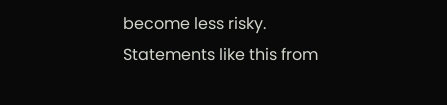become less risky. Statements like this from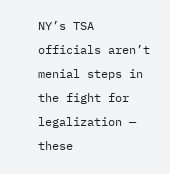NY’s TSA officials aren’t menial steps in the fight for legalization — these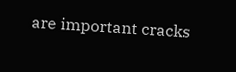are important cracks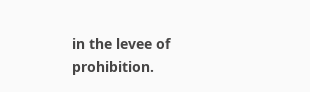in the levee of prohibition.